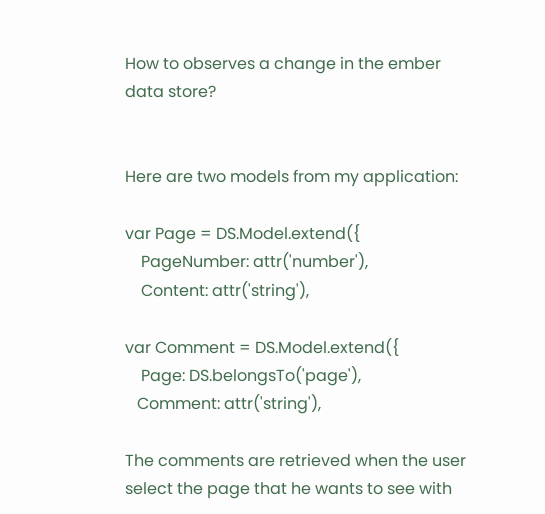How to observes a change in the ember data store?


Here are two models from my application:

var Page = DS.Model.extend({
    PageNumber: attr('number'),
    Content: attr('string'),

var Comment = DS.Model.extend({
    Page: DS.belongsTo('page'),
   Comment: attr('string'),

The comments are retrieved when the user select the page that he wants to see with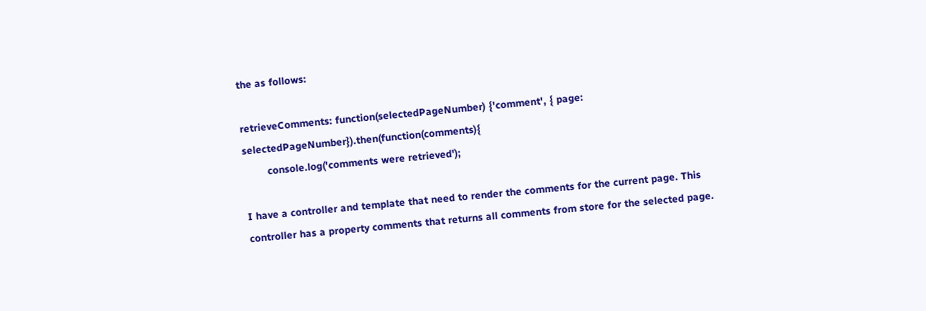the as follows:

retrieveComments: function(selectedPageNumber) {'comment', { page: selectedPageNumber}).then(function(comments){
        console.log('comments were retrieved');

I have a controller and template that need to render the comments for the current page. This controller has a property comments that returns all comments from store for the selected page.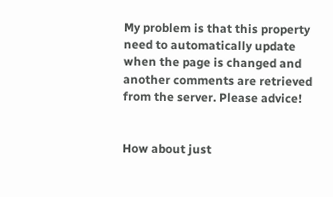My problem is that this property need to automatically update when the page is changed and another comments are retrieved from the server. Please advice!


How about just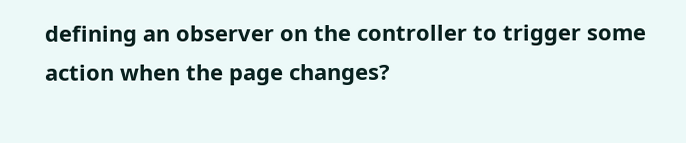defining an observer on the controller to trigger some action when the page changes?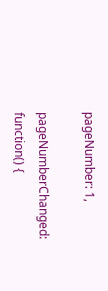pageNumber: 1,

pageNumberChanged: function() {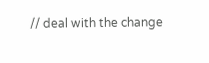// deal with the change